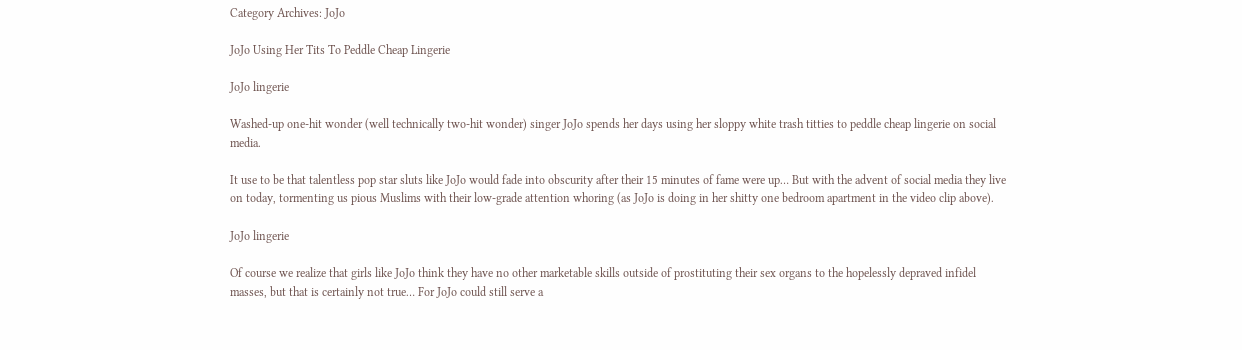Category Archives: JoJo

JoJo Using Her Tits To Peddle Cheap Lingerie

JoJo lingerie

Washed-up one-hit wonder (well technically two-hit wonder) singer JoJo spends her days using her sloppy white trash titties to peddle cheap lingerie on social media.

It use to be that talentless pop star sluts like JoJo would fade into obscurity after their 15 minutes of fame were up… But with the advent of social media they live on today, tormenting us pious Muslims with their low-grade attention whoring (as JoJo is doing in her shitty one bedroom apartment in the video clip above).

JoJo lingerie

Of course we realize that girls like JoJo think they have no other marketable skills outside of prostituting their sex organs to the hopelessly depraved infidel masses, but that is certainly not true… For JoJo could still serve a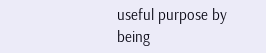useful purpose by being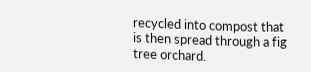recycled into compost that is then spread through a fig tree orchard.